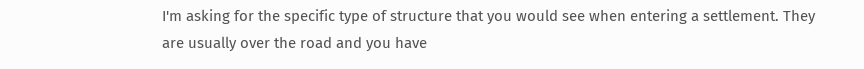I'm asking for the specific type of structure that you would see when entering a settlement. They are usually over the road and you have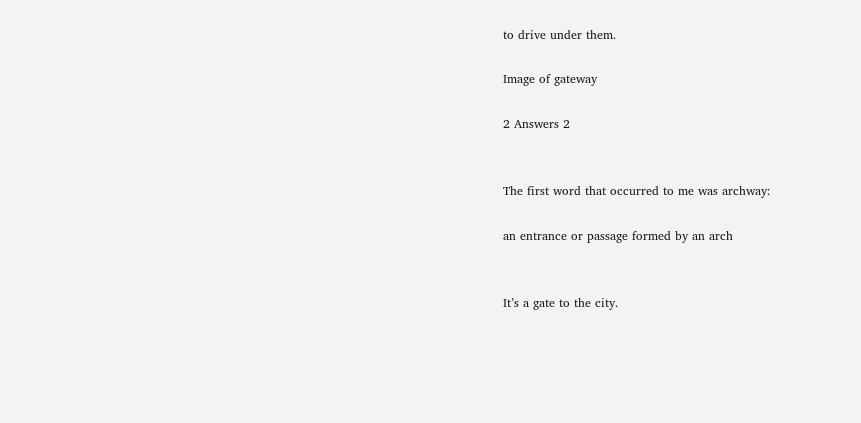to drive under them.

Image of gateway

2 Answers 2


The first word that occurred to me was archway:

an entrance or passage formed by an arch


It’s a gate to the city.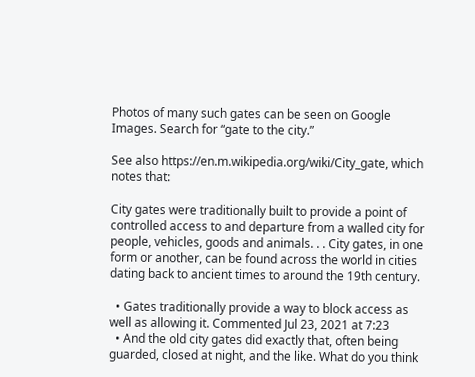Photos of many such gates can be seen on Google Images. Search for “gate to the city.”

See also https://en.m.wikipedia.org/wiki/City_gate, which notes that:

City gates were traditionally built to provide a point of controlled access to and departure from a walled city for people, vehicles, goods and animals. . . City gates, in one form or another, can be found across the world in cities dating back to ancient times to around the 19th century.

  • Gates traditionally provide a way to block access as well as allowing it. Commented Jul 23, 2021 at 7:23
  • And the old city gates did exactly that, often being guarded, closed at night, and the like. What do you think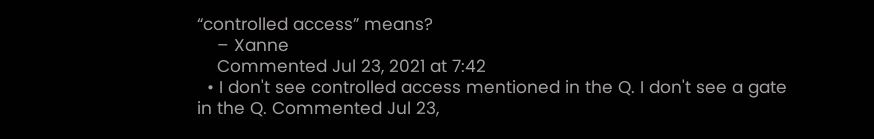“controlled access” means?
    – Xanne
    Commented Jul 23, 2021 at 7:42
  • I don't see controlled access mentioned in the Q. I don't see a gate in the Q. Commented Jul 23,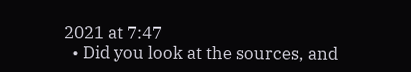2021 at 7:47
  • Did you look at the sources, and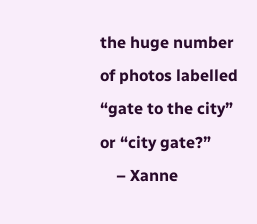the huge number of photos labelled “gate to the city” or “city gate?”
    – Xanne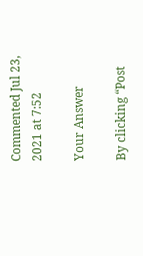Commented Jul 23, 2021 at 7:52

Your Answer

By clicking “Post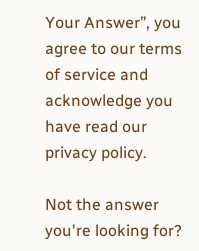Your Answer”, you agree to our terms of service and acknowledge you have read our privacy policy.

Not the answer you're looking for?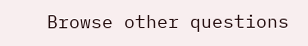Browse other questions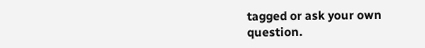tagged or ask your own question.